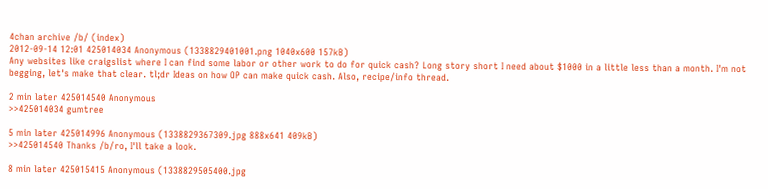4chan archive /b/ (index)
2012-09-14 12:01 425014034 Anonymous (1338829401001.png 1040x600 157kB)
Any websites like craigslist where I can find some labor or other work to do for quick cash? Long story short I need about $1000 in a little less than a month. I'm not begging, let's make that clear. tl;dr Ideas on how OP can make quick cash. Also, recipe/info thread.

2 min later 425014540 Anonymous
>>425014034 gumtree

5 min later 425014996 Anonymous (1338829367309.jpg 888x641 409kB)
>>425014540 Thanks /b/ro, I'll take a look.

8 min later 425015415 Anonymous (1338829505400.jpg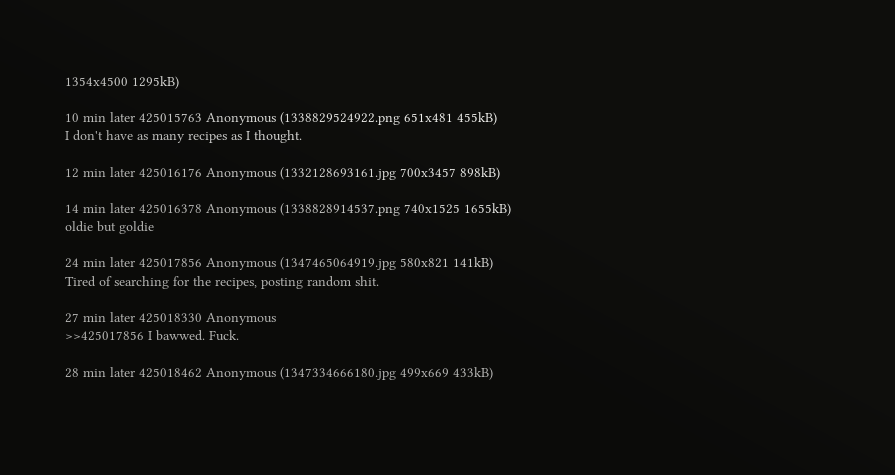1354x4500 1295kB)

10 min later 425015763 Anonymous (1338829524922.png 651x481 455kB)
I don't have as many recipes as I thought.

12 min later 425016176 Anonymous (1332128693161.jpg 700x3457 898kB)

14 min later 425016378 Anonymous (1338828914537.png 740x1525 1655kB)
oldie but goldie

24 min later 425017856 Anonymous (1347465064919.jpg 580x821 141kB)
Tired of searching for the recipes, posting random shit.

27 min later 425018330 Anonymous
>>425017856 I bawwed. Fuck.

28 min later 425018462 Anonymous (1347334666180.jpg 499x669 433kB)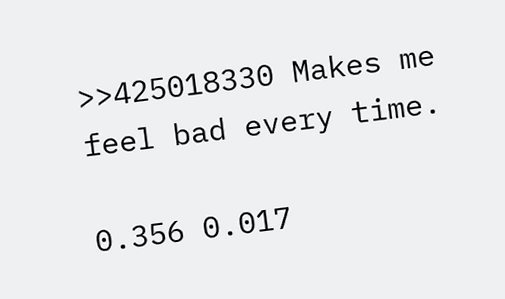>>425018330 Makes me feel bad every time.

0.356 0.017